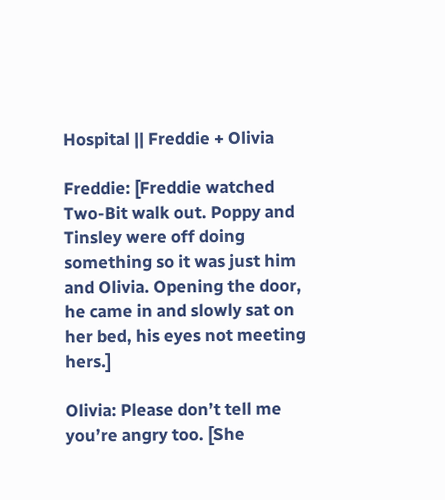Hospital || Freddie + Olivia

Freddie: [Freddie watched Two-Bit walk out. Poppy and Tinsley were off doing something so it was just him and Olivia. Opening the door, he came in and slowly sat on her bed, his eyes not meeting hers.]

Olivia: Please don’t tell me you’re angry too. [She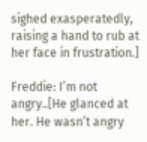sighed exasperatedly, raising a hand to rub at her face in frustration.]

Freddie: I’m not angry..[He glanced at her. He wasn’t angry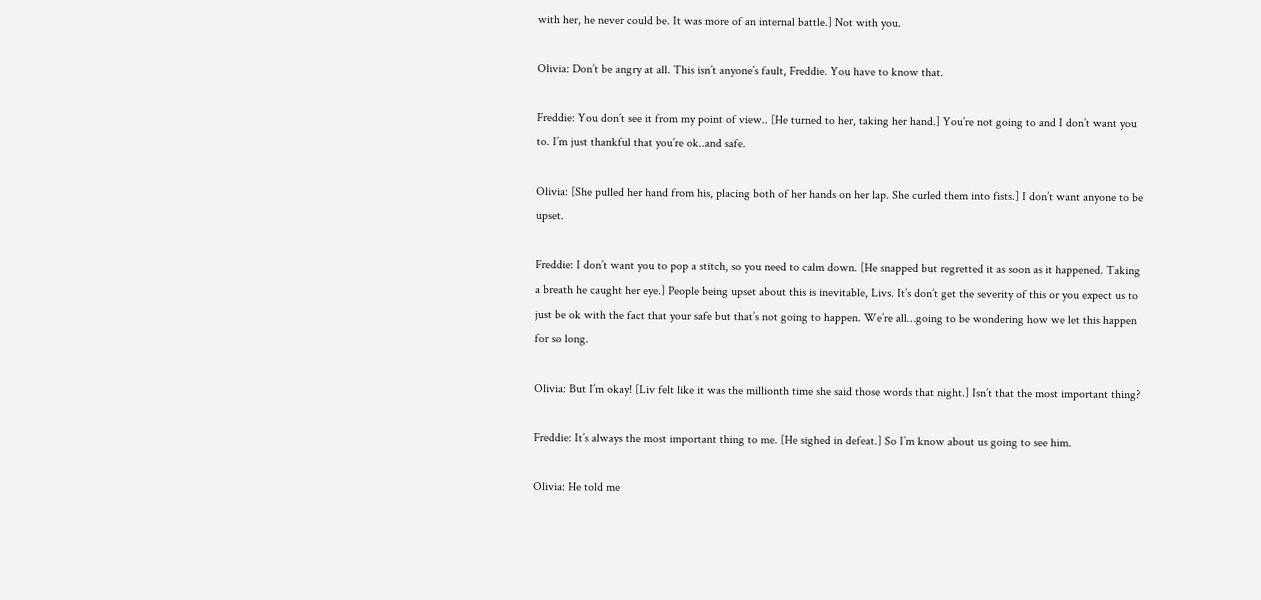with her, he never could be. It was more of an internal battle.] Not with you.

Olivia: Don’t be angry at all. This isn’t anyone’s fault, Freddie. You have to know that.

Freddie: You don’t see it from my point of view.. [He turned to her, taking her hand.] You’re not going to and I don’t want you to. I’m just thankful that you’re ok..and safe.

Olivia: [She pulled her hand from his, placing both of her hands on her lap. She curled them into fists.] I don’t want anyone to be upset.

Freddie: I don’t want you to pop a stitch, so you need to calm down. [He snapped but regretted it as soon as it happened. Taking a breath he caught her eye.] People being upset about this is inevitable, Livs. It’s don’t get the severity of this or you expect us to just be ok with the fact that your safe but that’s not going to happen. We’re all…going to be wondering how we let this happen for so long.

Olivia: But I’m okay! [Liv felt like it was the millionth time she said those words that night.] Isn’t that the most important thing?

Freddie: It’s always the most important thing to me. [He sighed in defeat.] So I’m know about us going to see him.

Olivia: He told me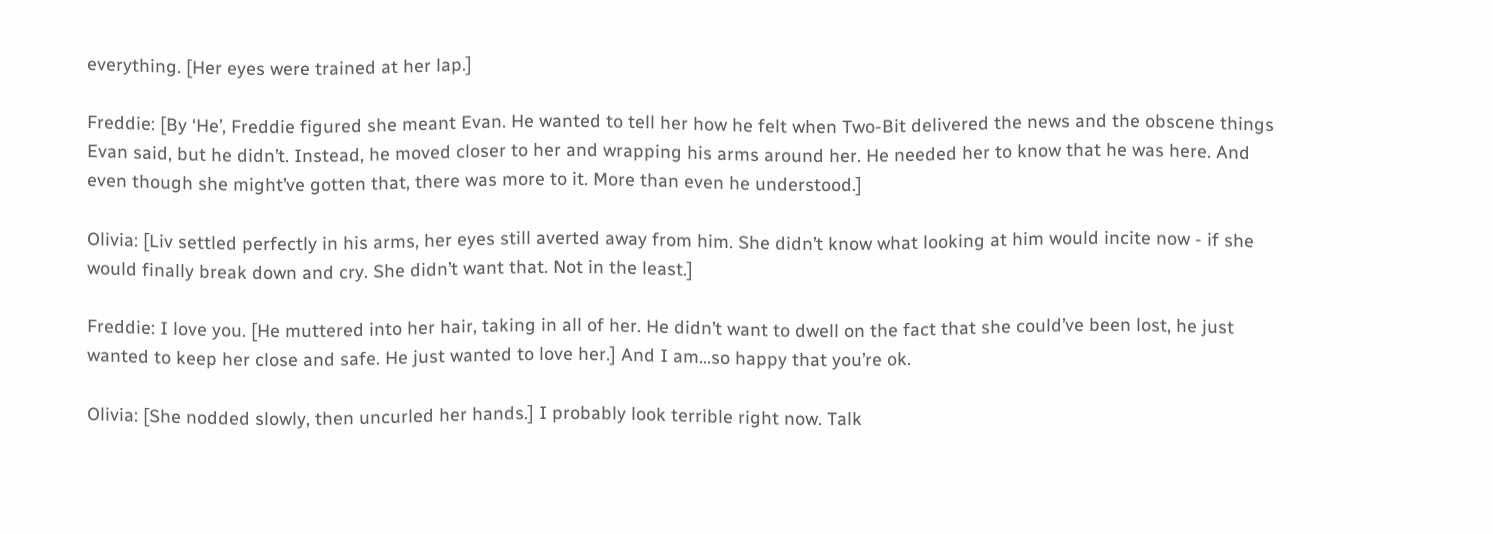everything. [Her eyes were trained at her lap.]

Freddie: [By ‘He’, Freddie figured she meant Evan. He wanted to tell her how he felt when Two-Bit delivered the news and the obscene things Evan said, but he didn’t. Instead, he moved closer to her and wrapping his arms around her. He needed her to know that he was here. And even though she might’ve gotten that, there was more to it. More than even he understood.]

Olivia: [Liv settled perfectly in his arms, her eyes still averted away from him. She didn’t know what looking at him would incite now - if she would finally break down and cry. She didn’t want that. Not in the least.]

Freddie: I love you. [He muttered into her hair, taking in all of her. He didn’t want to dwell on the fact that she could’ve been lost, he just wanted to keep her close and safe. He just wanted to love her.] And I am…so happy that you’re ok.

Olivia: [She nodded slowly, then uncurled her hands.] I probably look terrible right now. Talk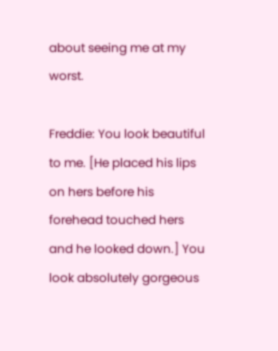about seeing me at my worst.

Freddie: You look beautiful to me. [He placed his lips on hers before his forehead touched hers and he looked down.] You look absolutely gorgeous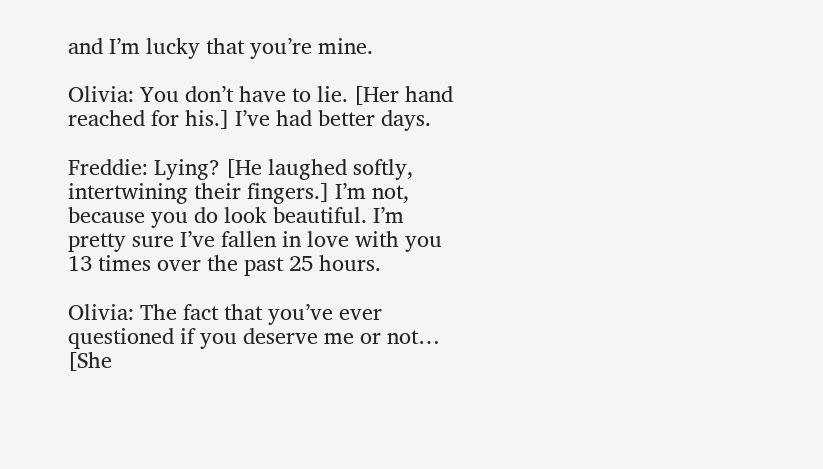and I’m lucky that you’re mine.

Olivia: You don’t have to lie. [Her hand reached for his.] I’ve had better days.

Freddie: Lying? [He laughed softly, intertwining their fingers.] I’m not, because you do look beautiful. I’m pretty sure I’ve fallen in love with you 13 times over the past 25 hours.

Olivia: The fact that you’ve ever questioned if you deserve me or not… [She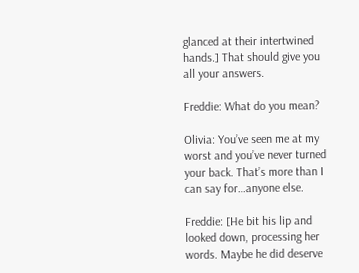glanced at their intertwined hands.] That should give you all your answers.

Freddie: What do you mean?

Olivia: You’ve seen me at my worst and you’ve never turned your back. That’s more than I can say for…anyone else.

Freddie: [He bit his lip and looked down, processing her words. Maybe he did deserve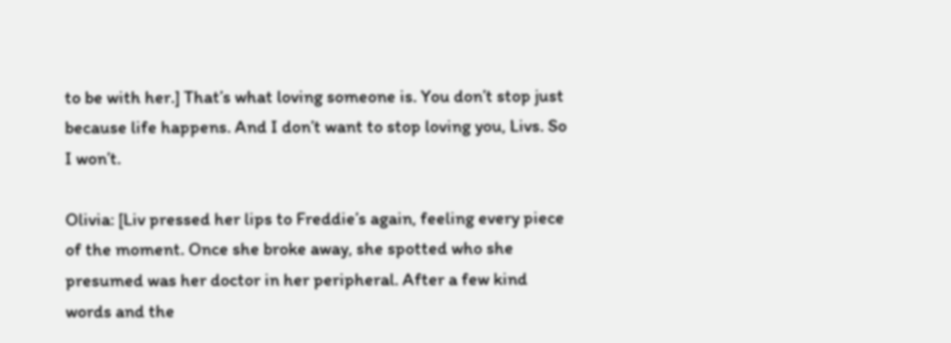to be with her.] That’s what loving someone is. You don’t stop just because life happens. And I don’t want to stop loving you, Livs. So I won’t.

Olivia: [Liv pressed her lips to Freddie’s again, feeling every piece of the moment. Once she broke away, she spotted who she presumed was her doctor in her peripheral. After a few kind words and the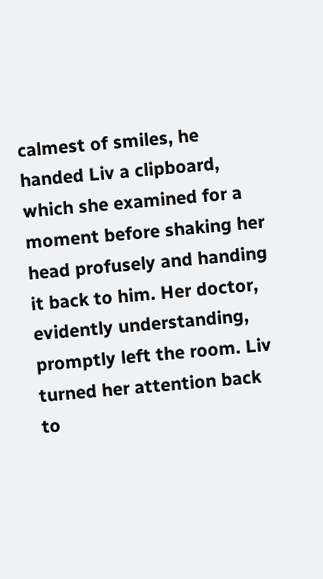calmest of smiles, he handed Liv a clipboard, which she examined for a moment before shaking her head profusely and handing it back to him. Her doctor, evidently understanding, promptly left the room. Liv turned her attention back to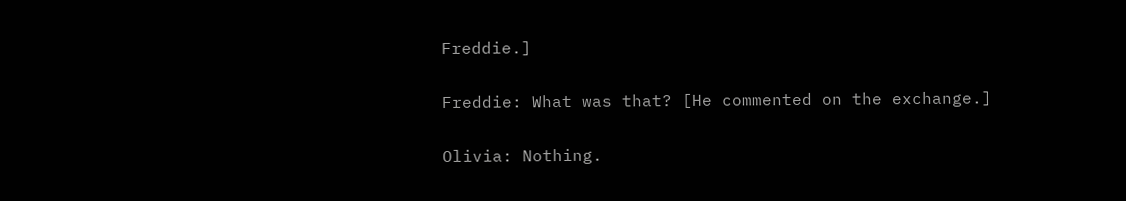Freddie.]

Freddie: What was that? [He commented on the exchange.]

Olivia: Nothing.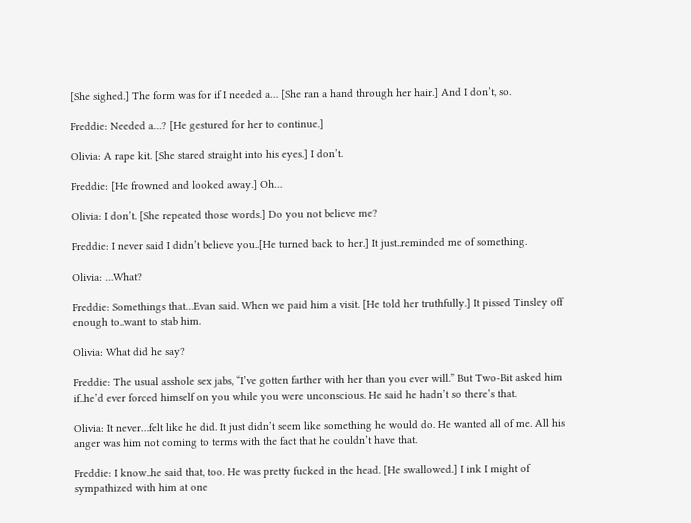[She sighed.] The form was for if I needed a… [She ran a hand through her hair.] And I don’t, so.

Freddie: Needed a…? [He gestured for her to continue.]

Olivia: A rape kit. [She stared straight into his eyes.] I don’t.

Freddie: [He frowned and looked away.] Oh…

Olivia: I don’t. [She repeated those words.] Do you not believe me?

Freddie: I never said I didn’t believe you..[He turned back to her.] It just..reminded me of something.

Olivia: …What?

Freddie: Somethings that…Evan said. When we paid him a visit. [He told her truthfully.] It pissed Tinsley off enough to..want to stab him.

Olivia: What did he say?

Freddie: The usual asshole sex jabs, “I’ve gotten farther with her than you ever will.” But Two-Bit asked him if..he’d ever forced himself on you while you were unconscious. He said he hadn’t so there’s that.

Olivia: It never…felt like he did. It just didn’t seem like something he would do. He wanted all of me. All his anger was him not coming to terms with the fact that he couldn’t have that.

Freddie: I know..he said that, too. He was pretty fucked in the head. [He swallowed.] I ink I might of sympathized with him at one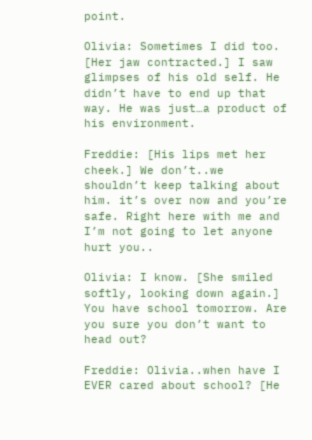point.

Olivia: Sometimes I did too. [Her jaw contracted.] I saw glimpses of his old self. He didn’t have to end up that way. He was just…a product of his environment.

Freddie: [His lips met her cheek.] We don’t..we shouldn’t keep talking about him. it’s over now and you’re safe. Right here with me and I’m not going to let anyone hurt you..

Olivia: I know. [She smiled softly, looking down again.] You have school tomorrow. Are you sure you don’t want to head out?

Freddie: Olivia..when have I EVER cared about school? [He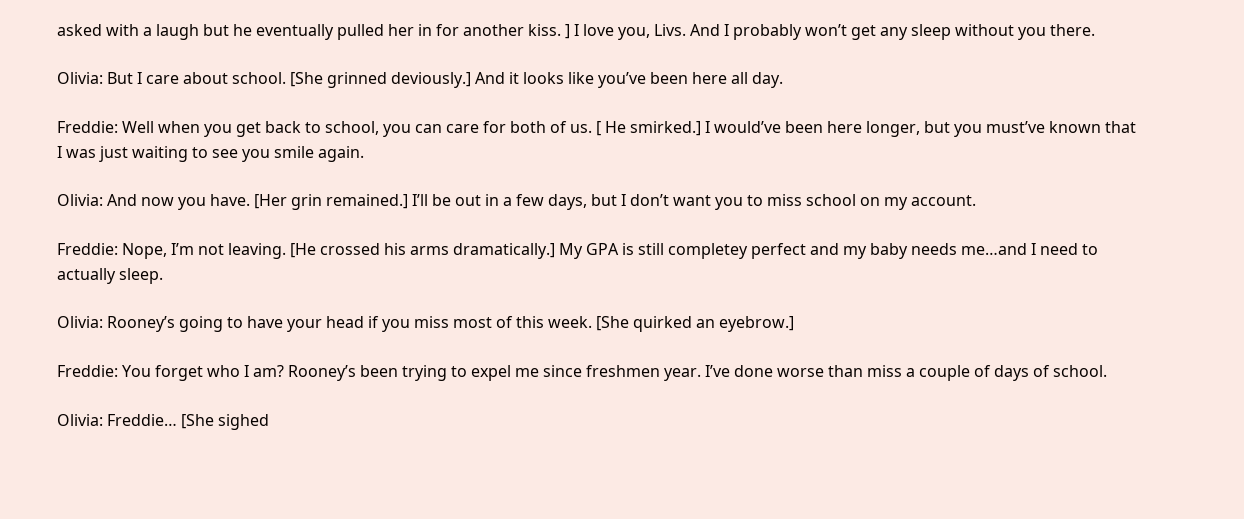asked with a laugh but he eventually pulled her in for another kiss. ] I love you, Livs. And I probably won’t get any sleep without you there.

Olivia: But I care about school. [She grinned deviously.] And it looks like you’ve been here all day.

Freddie: Well when you get back to school, you can care for both of us. [ He smirked.] I would’ve been here longer, but you must’ve known that I was just waiting to see you smile again.

Olivia: And now you have. [Her grin remained.] I’ll be out in a few days, but I don’t want you to miss school on my account.

Freddie: Nope, I’m not leaving. [He crossed his arms dramatically.] My GPA is still completey perfect and my baby needs me…and I need to actually sleep.

Olivia: Rooney’s going to have your head if you miss most of this week. [She quirked an eyebrow.]

Freddie: You forget who I am? Rooney’s been trying to expel me since freshmen year. I’ve done worse than miss a couple of days of school.

Olivia: Freddie… [She sighed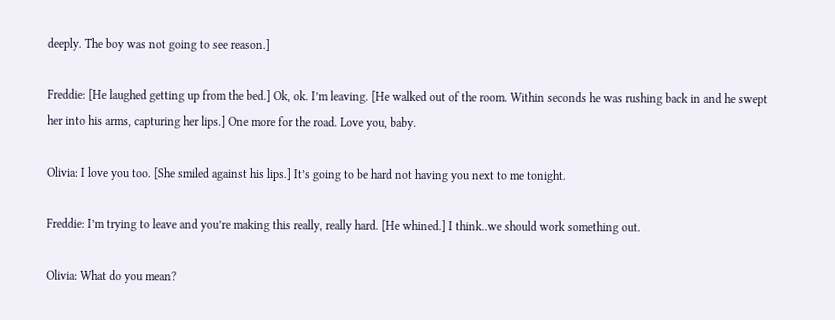deeply. The boy was not going to see reason.]

Freddie: [He laughed getting up from the bed.] Ok, ok. I’m leaving. [He walked out of the room. Within seconds he was rushing back in and he swept her into his arms, capturing her lips.] One more for the road. Love you, baby.

Olivia: I love you too. [She smiled against his lips.] It’s going to be hard not having you next to me tonight.

Freddie: I’m trying to leave and you’re making this really, really hard. [He whined.] I think..we should work something out.

Olivia: What do you mean?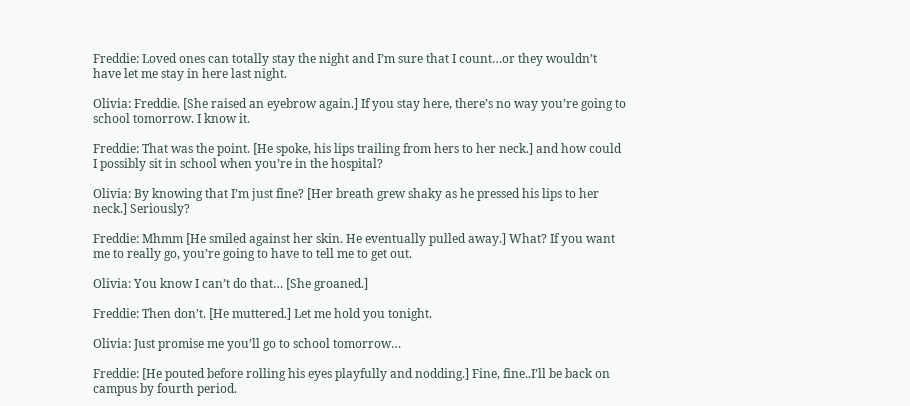Freddie: Loved ones can totally stay the night and I’m sure that I count…or they wouldn’t have let me stay in here last night.

Olivia: Freddie. [She raised an eyebrow again.] If you stay here, there’s no way you’re going to school tomorrow. I know it.

Freddie: That was the point. [He spoke, his lips trailing from hers to her neck.] and how could I possibly sit in school when you’re in the hospital?

Olivia: By knowing that I’m just fine? [Her breath grew shaky as he pressed his lips to her neck.] Seriously?

Freddie: Mhmm [He smiled against her skin. He eventually pulled away.] What? If you want me to really go, you’re going to have to tell me to get out.

Olivia: You know I can’t do that… [She groaned.]

Freddie: Then don’t. [He muttered.] Let me hold you tonight.

Olivia: Just promise me you’ll go to school tomorrow…

Freddie: [He pouted before rolling his eyes playfully and nodding.] Fine, fine..I’ll be back on campus by fourth period.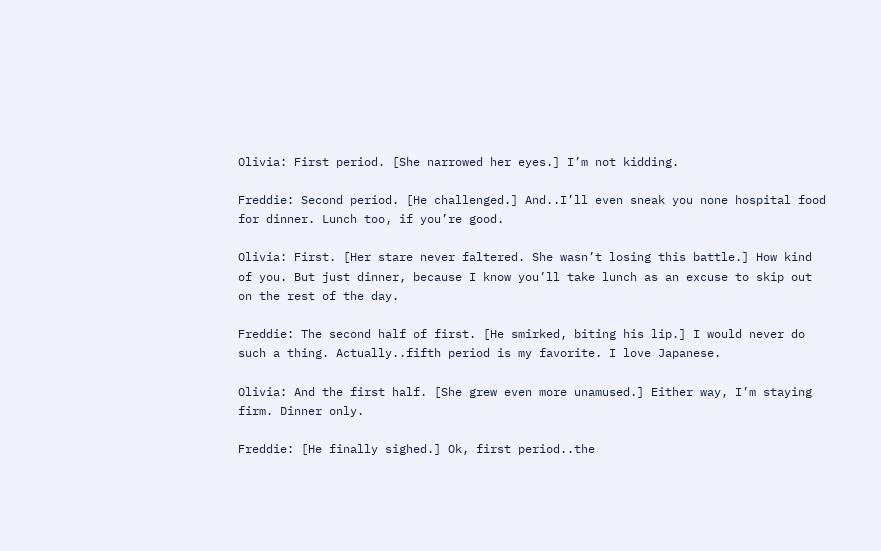Olivia: First period. [She narrowed her eyes.] I’m not kidding.

Freddie: Second period. [He challenged.] And..I’ll even sneak you none hospital food for dinner. Lunch too, if you’re good.

Olivia: First. [Her stare never faltered. She wasn’t losing this battle.] How kind of you. But just dinner, because I know you’ll take lunch as an excuse to skip out on the rest of the day.

Freddie: The second half of first. [He smirked, biting his lip.] I would never do such a thing. Actually..fifth period is my favorite. I love Japanese.

Olivia: And the first half. [She grew even more unamused.] Either way, I’m staying firm. Dinner only.

Freddie: [He finally sighed.] Ok, first period..the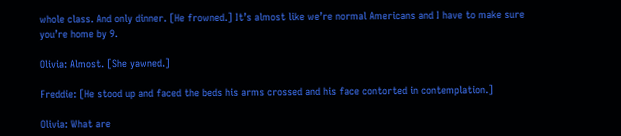whole class. And only dinner. [He frowned.] It’s almost like we’re normal Americans and I have to make sure you’re home by 9.

Olivia: Almost. [She yawned.]

Freddie: [He stood up and faced the beds his arms crossed and his face contorted in contemplation.]

Olivia: What are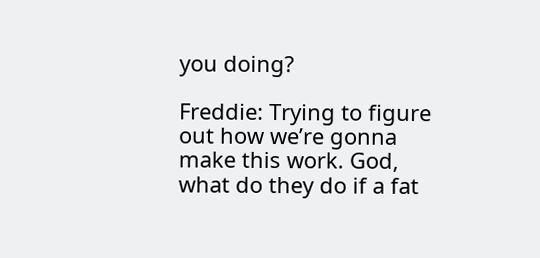you doing?

Freddie: Trying to figure out how we’re gonna make this work. God, what do they do if a fat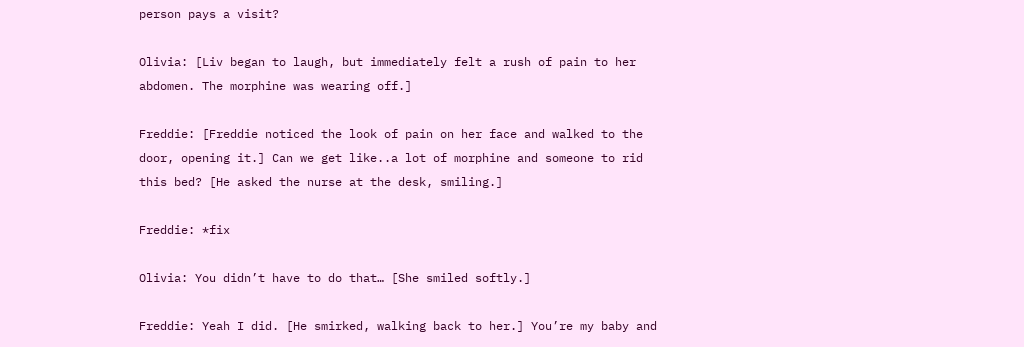person pays a visit?

Olivia: [Liv began to laugh, but immediately felt a rush of pain to her abdomen. The morphine was wearing off.]

Freddie: [Freddie noticed the look of pain on her face and walked to the door, opening it.] Can we get like..a lot of morphine and someone to rid this bed? [He asked the nurse at the desk, smiling.]

Freddie: *fix

Olivia: You didn’t have to do that… [She smiled softly.]

Freddie: Yeah I did. [He smirked, walking back to her.] You’re my baby and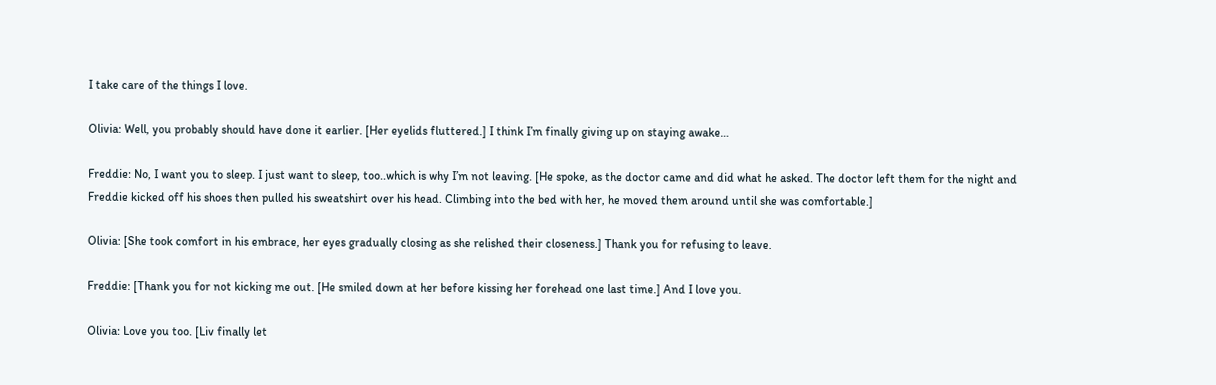I take care of the things I love.

Olivia: Well, you probably should have done it earlier. [Her eyelids fluttered.] I think I’m finally giving up on staying awake…

Freddie: No, I want you to sleep. I just want to sleep, too..which is why I’m not leaving. [He spoke, as the doctor came and did what he asked. The doctor left them for the night and Freddie kicked off his shoes then pulled his sweatshirt over his head. Climbing into the bed with her, he moved them around until she was comfortable.]

Olivia: [She took comfort in his embrace, her eyes gradually closing as she relished their closeness.] Thank you for refusing to leave.

Freddie: [Thank you for not kicking me out. [He smiled down at her before kissing her forehead one last time.] And I love you.

Olivia: Love you too. [Liv finally let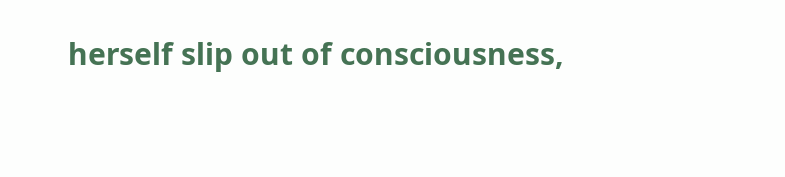herself slip out of consciousness,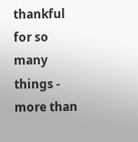thankful for so many things - more than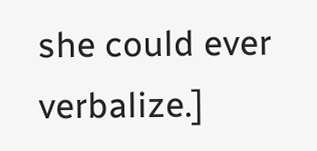she could ever verbalize.]